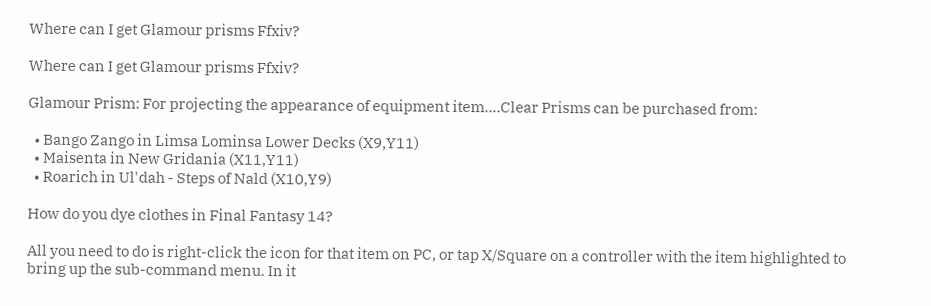Where can I get Glamour prisms Ffxiv?

Where can I get Glamour prisms Ffxiv?

Glamour Prism: For projecting the appearance of equipment item....Clear Prisms can be purchased from:

  • Bango Zango in Limsa Lominsa Lower Decks (X9,Y11)
  • Maisenta in New Gridania (X11,Y11)
  • Roarich in Ul'dah - Steps of Nald (X10,Y9)

How do you dye clothes in Final Fantasy 14?

All you need to do is right-click the icon for that item on PC, or tap X/Square on a controller with the item highlighted to bring up the sub-command menu. In it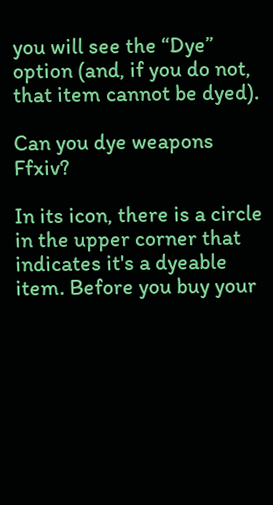you will see the “Dye” option (and, if you do not, that item cannot be dyed).

Can you dye weapons Ffxiv?

In its icon, there is a circle in the upper corner that indicates it's a dyeable item. Before you buy your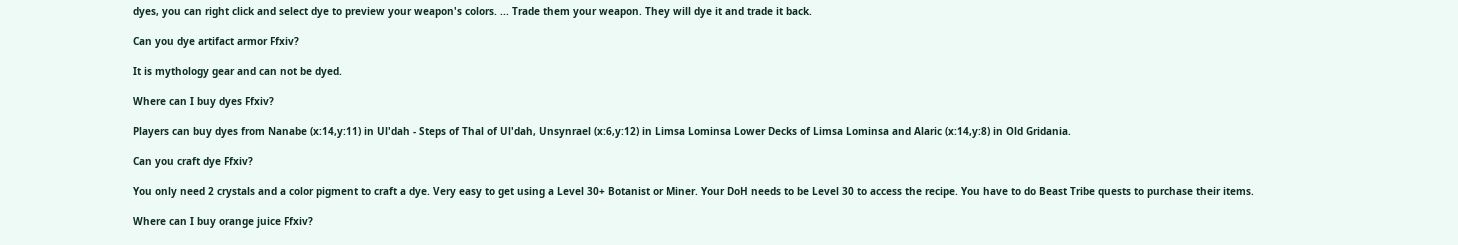dyes, you can right click and select dye to preview your weapon's colors. ... Trade them your weapon. They will dye it and trade it back.

Can you dye artifact armor Ffxiv?

It is mythology gear and can not be dyed.

Where can I buy dyes Ffxiv?

Players can buy dyes from Nanabe (x:14,y:11) in Ul'dah - Steps of Thal of Ul'dah, Unsynrael (x:6,y:12) in Limsa Lominsa Lower Decks of Limsa Lominsa and Alaric (x:14,y:8) in Old Gridania.

Can you craft dye Ffxiv?

You only need 2 crystals and a color pigment to craft a dye. Very easy to get using a Level 30+ Botanist or Miner. Your DoH needs to be Level 30 to access the recipe. You have to do Beast Tribe quests to purchase their items.

Where can I buy orange juice Ffxiv?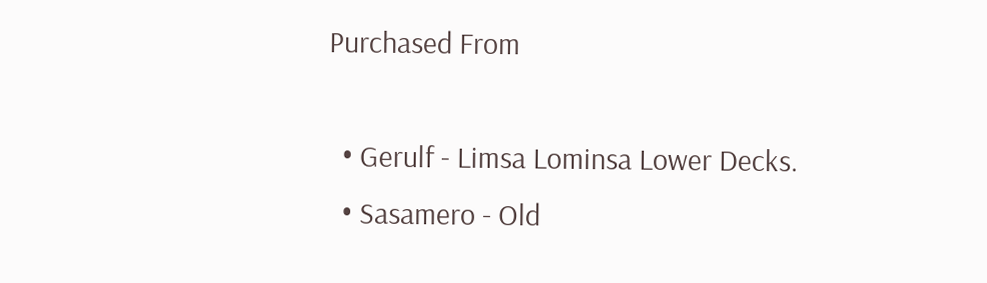Purchased From

  • Gerulf - Limsa Lominsa Lower Decks.
  • Sasamero - Old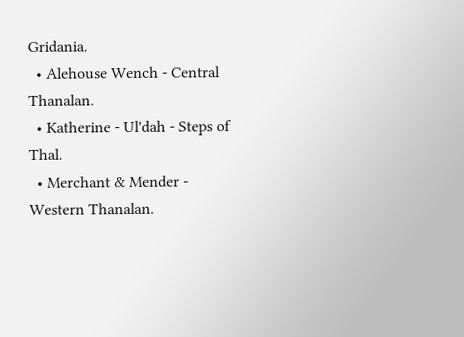Gridania.
  • Alehouse Wench - Central Thanalan.
  • Katherine - Ul'dah - Steps of Thal.
  • Merchant & Mender - Western Thanalan.